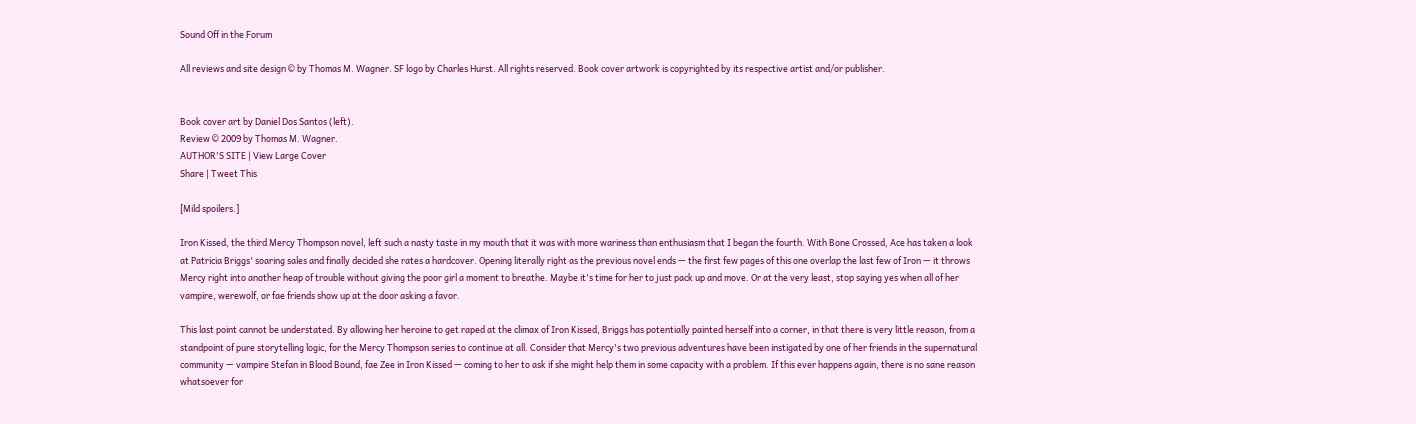Sound Off in the Forum

All reviews and site design © by Thomas M. Wagner. SF logo by Charles Hurst. All rights reserved. Book cover artwork is copyrighted by its respective artist and/or publisher.


Book cover art by Daniel Dos Santos (left).
Review © 2009 by Thomas M. Wagner.
AUTHOR'S SITE | View Large Cover
Share | Tweet This

[Mild spoilers.]

Iron Kissed, the third Mercy Thompson novel, left such a nasty taste in my mouth that it was with more wariness than enthusiasm that I began the fourth. With Bone Crossed, Ace has taken a look at Patricia Briggs' soaring sales and finally decided she rates a hardcover. Opening literally right as the previous novel ends — the first few pages of this one overlap the last few of Iron — it throws Mercy right into another heap of trouble without giving the poor girl a moment to breathe. Maybe it's time for her to just pack up and move. Or at the very least, stop saying yes when all of her vampire, werewolf, or fae friends show up at the door asking a favor.

This last point cannot be understated. By allowing her heroine to get raped at the climax of Iron Kissed, Briggs has potentially painted herself into a corner, in that there is very little reason, from a standpoint of pure storytelling logic, for the Mercy Thompson series to continue at all. Consider that Mercy's two previous adventures have been instigated by one of her friends in the supernatural community — vampire Stefan in Blood Bound, fae Zee in Iron Kissed — coming to her to ask if she might help them in some capacity with a problem. If this ever happens again, there is no sane reason whatsoever for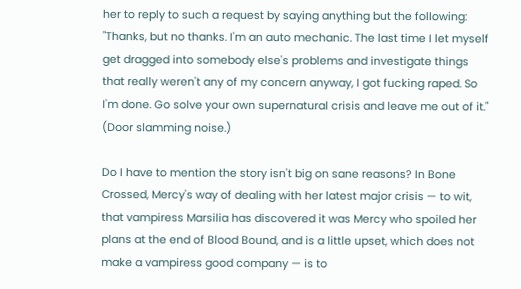her to reply to such a request by saying anything but the following: "Thanks, but no thanks. I'm an auto mechanic. The last time I let myself get dragged into somebody else's problems and investigate things that really weren't any of my concern anyway, I got fucking raped. So I'm done. Go solve your own supernatural crisis and leave me out of it." (Door slamming noise.)

Do I have to mention the story isn't big on sane reasons? In Bone Crossed, Mercy's way of dealing with her latest major crisis — to wit, that vampiress Marsilia has discovered it was Mercy who spoiled her plans at the end of Blood Bound, and is a little upset, which does not make a vampiress good company — is to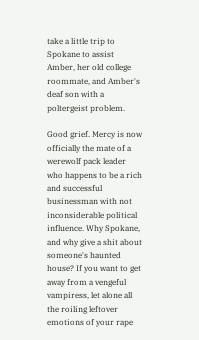take a little trip to Spokane to assist Amber, her old college roommate, and Amber's deaf son with a poltergeist problem.

Good grief. Mercy is now officially the mate of a werewolf pack leader who happens to be a rich and successful businessman with not inconsiderable political influence. Why Spokane, and why give a shit about someone's haunted house? If you want to get away from a vengeful vampiress, let alone all the roiling leftover emotions of your rape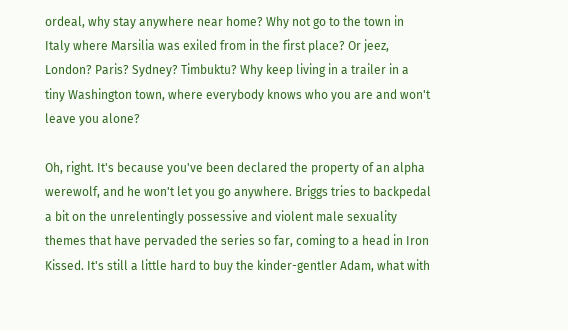ordeal, why stay anywhere near home? Why not go to the town in Italy where Marsilia was exiled from in the first place? Or jeez, London? Paris? Sydney? Timbuktu? Why keep living in a trailer in a tiny Washington town, where everybody knows who you are and won't leave you alone?

Oh, right. It's because you've been declared the property of an alpha werewolf, and he won't let you go anywhere. Briggs tries to backpedal a bit on the unrelentingly possessive and violent male sexuality themes that have pervaded the series so far, coming to a head in Iron Kissed. It's still a little hard to buy the kinder-gentler Adam, what with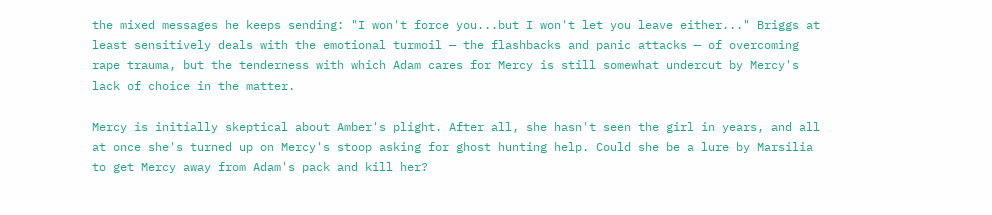the mixed messages he keeps sending: "I won't force you...but I won't let you leave either..." Briggs at least sensitively deals with the emotional turmoil — the flashbacks and panic attacks — of overcoming rape trauma, but the tenderness with which Adam cares for Mercy is still somewhat undercut by Mercy's lack of choice in the matter.

Mercy is initially skeptical about Amber's plight. After all, she hasn't seen the girl in years, and all at once she's turned up on Mercy's stoop asking for ghost hunting help. Could she be a lure by Marsilia to get Mercy away from Adam's pack and kill her?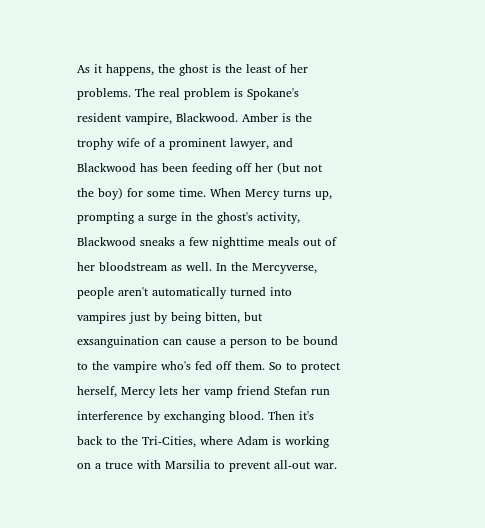As it happens, the ghost is the least of her problems. The real problem is Spokane's resident vampire, Blackwood. Amber is the trophy wife of a prominent lawyer, and Blackwood has been feeding off her (but not the boy) for some time. When Mercy turns up, prompting a surge in the ghost's activity, Blackwood sneaks a few nighttime meals out of her bloodstream as well. In the Mercyverse, people aren't automatically turned into vampires just by being bitten, but exsanguination can cause a person to be bound to the vampire who's fed off them. So to protect herself, Mercy lets her vamp friend Stefan run interference by exchanging blood. Then it's back to the Tri-Cities, where Adam is working on a truce with Marsilia to prevent all-out war.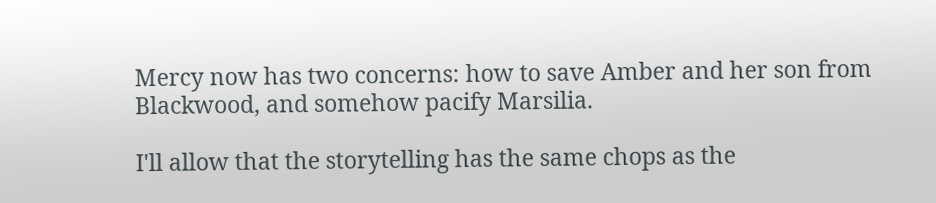Mercy now has two concerns: how to save Amber and her son from Blackwood, and somehow pacify Marsilia.

I'll allow that the storytelling has the same chops as the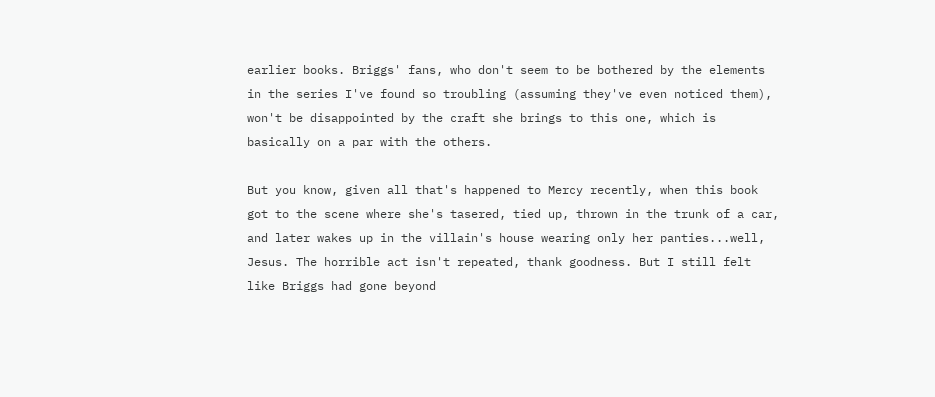earlier books. Briggs' fans, who don't seem to be bothered by the elements in the series I've found so troubling (assuming they've even noticed them), won't be disappointed by the craft she brings to this one, which is basically on a par with the others.

But you know, given all that's happened to Mercy recently, when this book got to the scene where she's tasered, tied up, thrown in the trunk of a car, and later wakes up in the villain's house wearing only her panties...well, Jesus. The horrible act isn't repeated, thank goodness. But I still felt like Briggs had gone beyond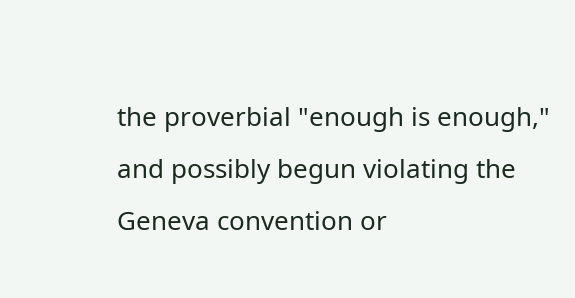the proverbial "enough is enough," and possibly begun violating the Geneva convention or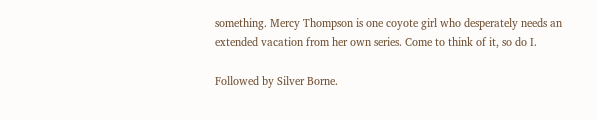something. Mercy Thompson is one coyote girl who desperately needs an extended vacation from her own series. Come to think of it, so do I.

Followed by Silver Borne.